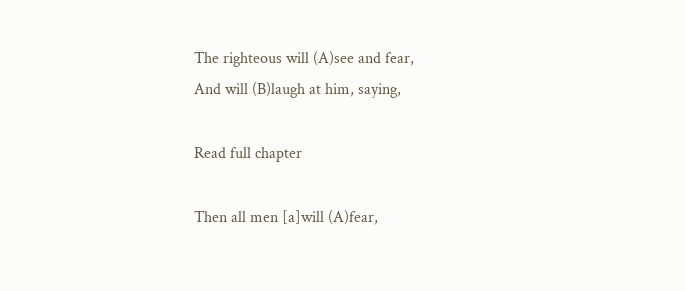The righteous will (A)see and fear,
And will (B)laugh at him, saying,

Read full chapter

Then all men [a]will (A)fear,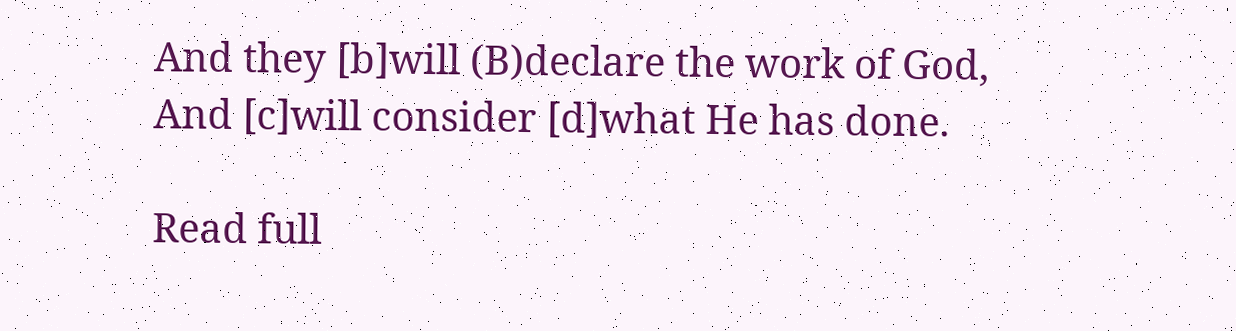And they [b]will (B)declare the work of God,
And [c]will consider [d]what He has done.

Read full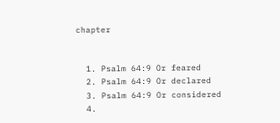chapter


  1. Psalm 64:9 Or feared
  2. Psalm 64:9 Or declared
  3. Psalm 64:9 Or considered
  4.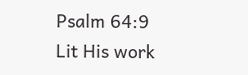Psalm 64:9 Lit His work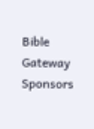Bible Gateway Sponsors